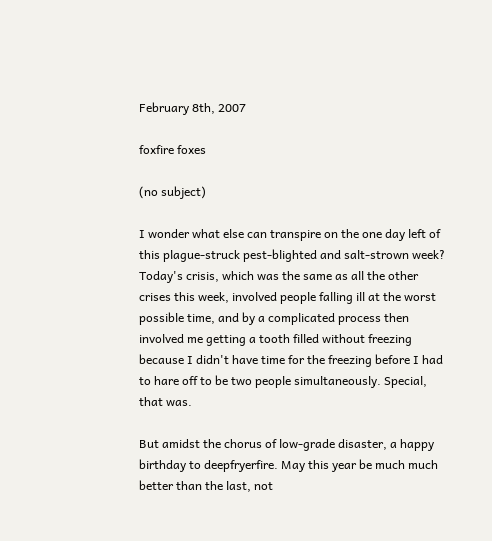February 8th, 2007

foxfire foxes

(no subject)

I wonder what else can transpire on the one day left of this plague-struck pest-blighted and salt-strown week? Today's crisis, which was the same as all the other crises this week, involved people falling ill at the worst possible time, and by a complicated process then involved me getting a tooth filled without freezing because I didn't have time for the freezing before I had to hare off to be two people simultaneously. Special, that was.

But amidst the chorus of low-grade disaster, a happy birthday to deepfryerfire. May this year be much much better than the last, not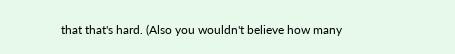that that's hard. (Also you wouldn't believe how many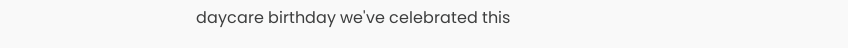daycare birthday we've celebrated this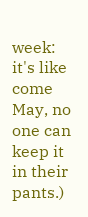week: it's like come May, no one can keep it in their pants.)